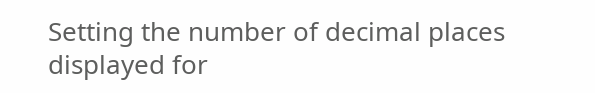Setting the number of decimal places displayed for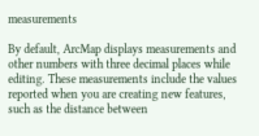measurements

By default, ArcMap displays measurements and other numbers with three decimal places while editing. These measurements include the values reported when you are creating new features, such as the distance between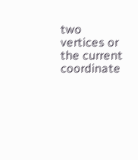two vertices or the current coordinate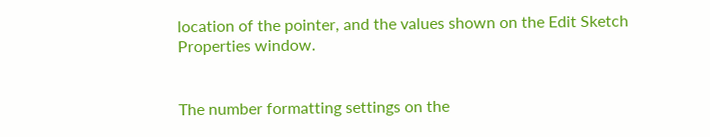location of the pointer, and the values shown on the Edit Sketch Properties window.


The number formatting settings on the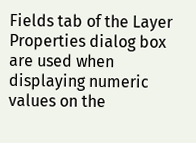Fields tab of the Layer Properties dialog box are used when displaying numeric values on the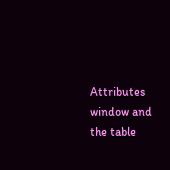Attributes window and the table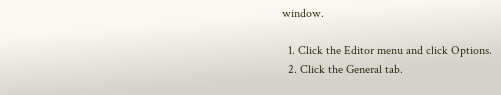window.

  1. Click the Editor menu and click Options.
  2. Click the General tab.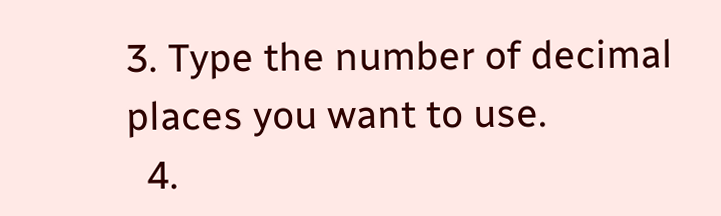3. Type the number of decimal places you want to use.
  4.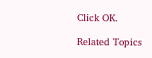Click OK.

Related Topics